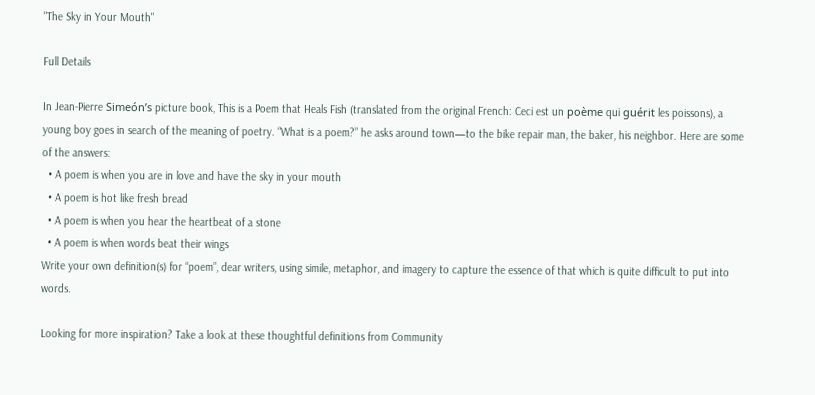"The Sky in Your Mouth"

Full Details

In Jean-Pierre Simeón’s picture book, This is a Poem that Heals Fish (translated from the original French: Ceci est un poème qui guérit les poissons), a young boy goes in search of the meaning of poetry. “What is a poem?” he asks around town—to the bike repair man, the baker, his neighbor. Here are some of the answers:
  • A poem is when you are in love and have the sky in your mouth
  • A poem is hot like fresh bread
  • A poem is when you hear the heartbeat of a stone
  • A poem is when words beat their wings
Write your own definition(s) for “poem”, dear writers, using simile, metaphor, and imagery to capture the essence of that which is quite difficult to put into words.

Looking for more inspiration? Take a look at these thoughtful definitions from Community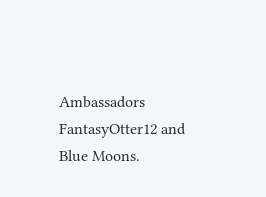Ambassadors FantasyOtter12 and Blue Moons.